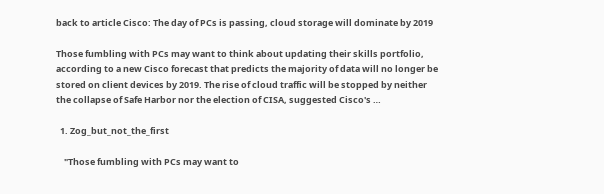back to article Cisco: The day of PCs is passing, cloud storage will dominate by 2019

Those fumbling with PCs may want to think about updating their skills portfolio, according to a new Cisco forecast that predicts the majority of data will no longer be stored on client devices by 2019. The rise of cloud traffic will be stopped by neither the collapse of Safe Harbor nor the election of CISA, suggested Cisco's …

  1. Zog_but_not_the_first

    "Those fumbling with PCs may want to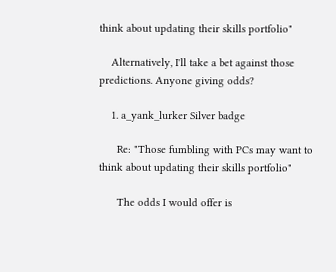think about updating their skills portfolio"

    Alternatively, I'll take a bet against those predictions. Anyone giving odds?

    1. a_yank_lurker Silver badge

      Re: "Those fumbling with PCs may want to think about updating their skills portfolio"

      The odds I would offer is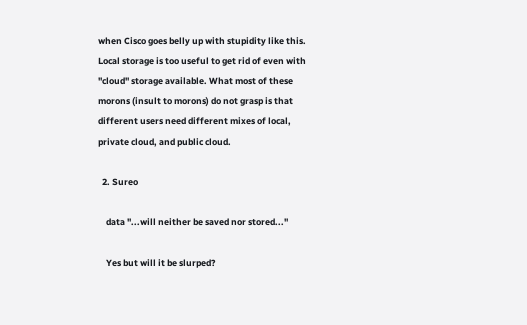when Cisco goes belly up with stupidity like this. Local storage is too useful to get rid of even with "cloud" storage available. What most of these morons (insult to morons) do not grasp is that different users need different mixes of local, private cloud, and public cloud.

  2. Sureo

    data "...will neither be saved nor stored..."

    Yes but will it be slurped?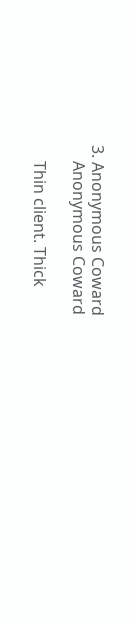3. Anonymous Coward
    Anonymous Coward

    Thin client. Thick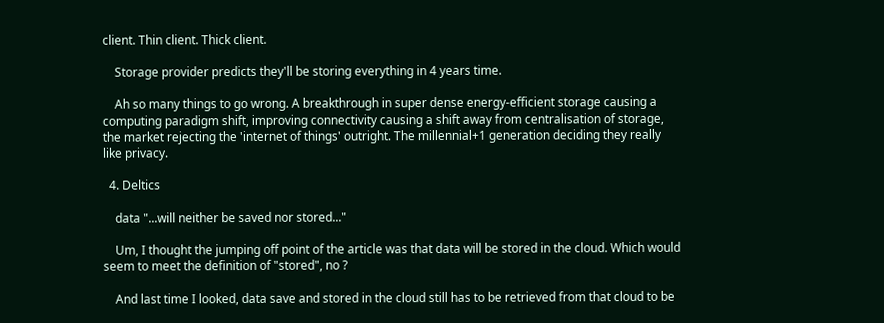client. Thin client. Thick client.

    Storage provider predicts they'll be storing everything in 4 years time.

    Ah so many things to go wrong. A breakthrough in super dense energy-efficient storage causing a computing paradigm shift, improving connectivity causing a shift away from centralisation of storage, the market rejecting the 'internet of things' outright. The millennial+1 generation deciding they really like privacy.

  4. Deltics

    data "...will neither be saved nor stored..."

    Um, I thought the jumping off point of the article was that data will be stored in the cloud. Which would seem to meet the definition of "stored", no ?

    And last time I looked, data save and stored in the cloud still has to be retrieved from that cloud to be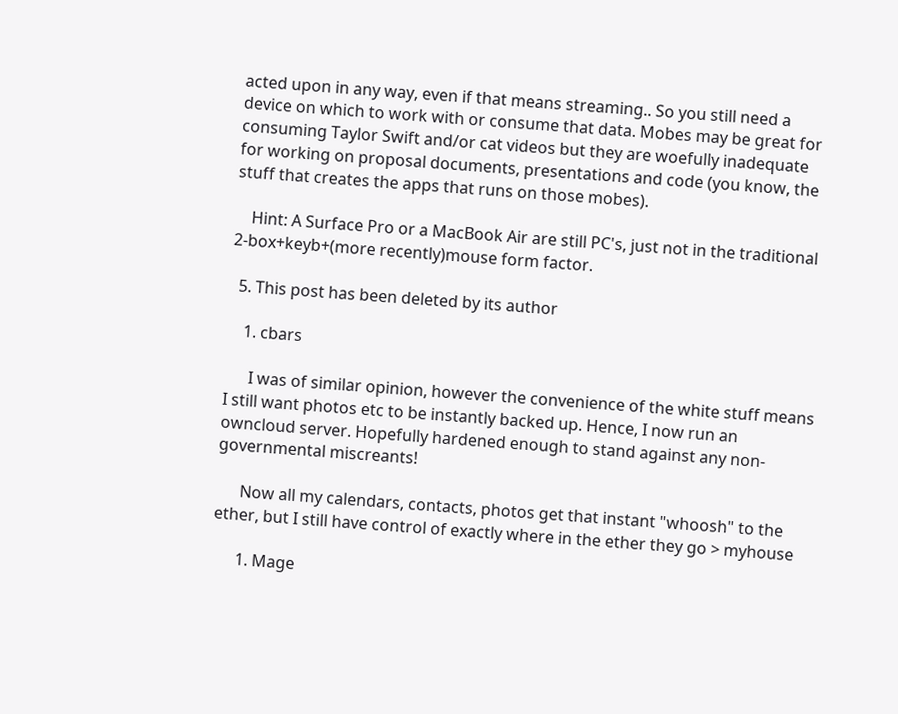acted upon in any way, even if that means streaming.. So you still need a device on which to work with or consume that data. Mobes may be great for consuming Taylor Swift and/or cat videos but they are woefully inadequate for working on proposal documents, presentations and code (you know, the stuff that creates the apps that runs on those mobes).

    Hint: A Surface Pro or a MacBook Air are still PC's, just not in the traditional 2-box+keyb+(more recently)mouse form factor.

  5. This post has been deleted by its author

    1. cbars

      I was of similar opinion, however the convenience of the white stuff means I still want photos etc to be instantly backed up. Hence, I now run an owncloud server. Hopefully hardened enough to stand against any non-governmental miscreants!

      Now all my calendars, contacts, photos get that instant "whoosh" to the ether, but I still have control of exactly where in the ether they go > myhouse

      1. Mage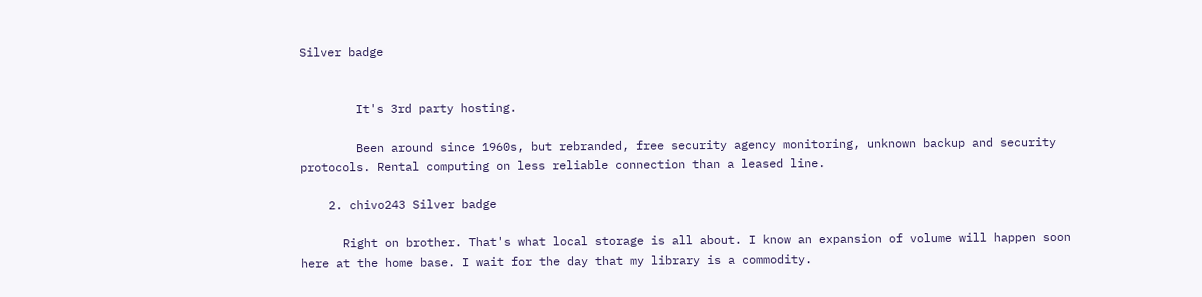Silver badge


        It's 3rd party hosting.

        Been around since 1960s, but rebranded, free security agency monitoring, unknown backup and security protocols. Rental computing on less reliable connection than a leased line.

    2. chivo243 Silver badge

      Right on brother. That's what local storage is all about. I know an expansion of volume will happen soon here at the home base. I wait for the day that my library is a commodity.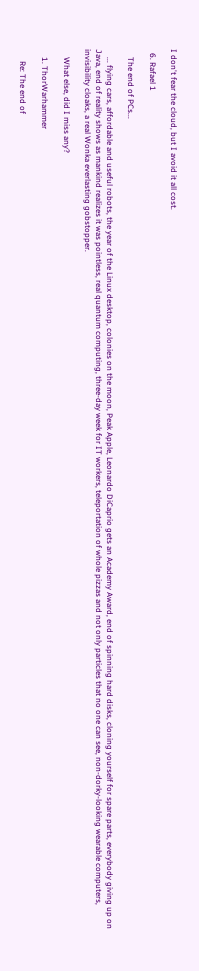I don't fear the cloud, but I avoid it all cost.

  6. Rafael 1

    The end of PCs...

    ... flying cars, affordable and useful robots, the year of the Linux desktop, colonies on the moon, Peak Apple, Leonardo DiCaprio gets an Academy Award, end of spinning hard disks, cloning yourself for spare parts, everybody giving up on Java, end of reality shows as mankind realizes it was pointless, real quantum computing, three-day week for IT workers, teleportation of whole pizzas and not only particles that no one can see, non-dorky-looking wearable computers, invisibility cloaks, a real Wonka everlasting gobstopper.

    What else, did I miss any?

    1. ThorWarhammer

      Re: The end of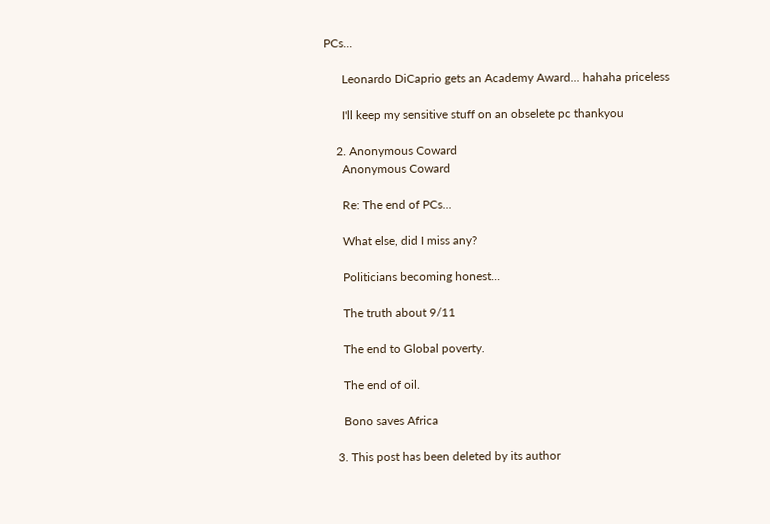PCs...

      Leonardo DiCaprio gets an Academy Award... hahaha priceless

      I'll keep my sensitive stuff on an obselete pc thankyou

    2. Anonymous Coward
      Anonymous Coward

      Re: The end of PCs...

      What else, did I miss any?

      Politicians becoming honest...

      The truth about 9/11

      The end to Global poverty.

      The end of oil.

      Bono saves Africa

    3. This post has been deleted by its author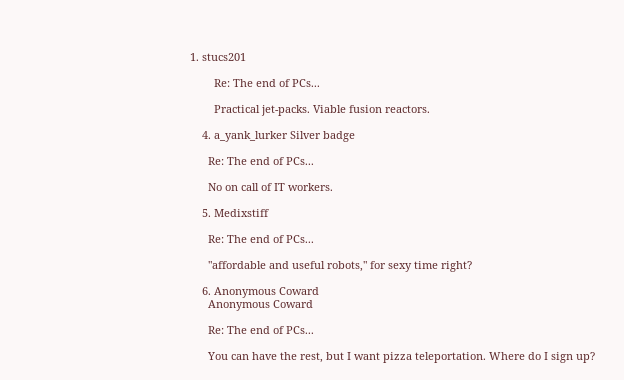1. stucs201

        Re: The end of PCs...

        Practical jet-packs. Viable fusion reactors.

    4. a_yank_lurker Silver badge

      Re: The end of PCs...

      No on call of IT workers.

    5. Medixstiff

      Re: The end of PCs...

      "affordable and useful robots," for sexy time right?

    6. Anonymous Coward
      Anonymous Coward

      Re: The end of PCs...

      You can have the rest, but I want pizza teleportation. Where do I sign up?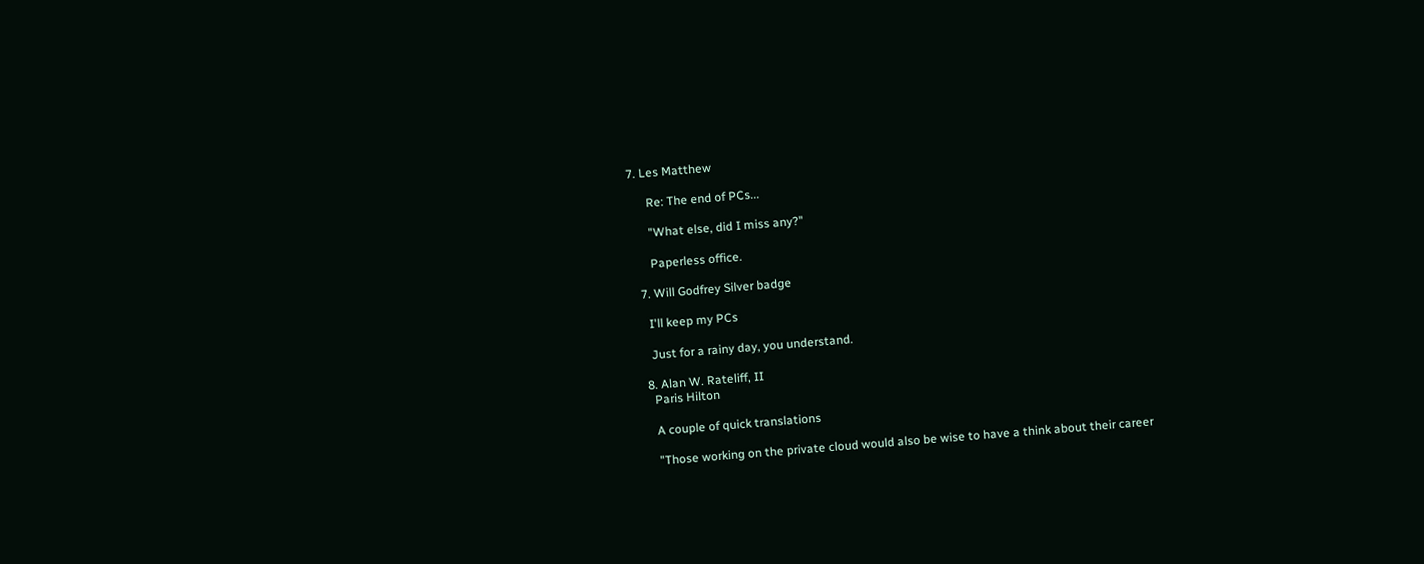7. Les Matthew

      Re: The end of PCs...

      "What else, did I miss any?"

      Paperless office.

  7. Will Godfrey Silver badge

    I'll keep my PCs

    Just for a rainy day, you understand.

  8. Alan W. Rateliff, II
    Paris Hilton

    A couple of quick translations

    "Those working on the private cloud would also be wise to have a think about their career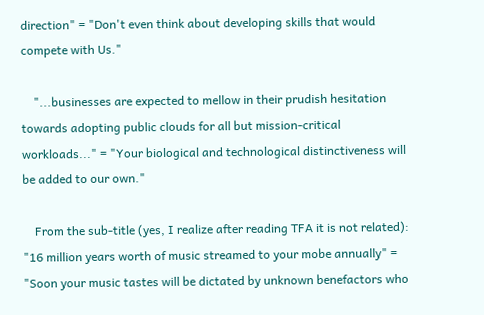direction" = "Don't even think about developing skills that would compete with Us."

    "...businesses are expected to mellow in their prudish hesitation towards adopting public clouds for all but mission-critical workloads..." = "Your biological and technological distinctiveness will be added to our own."

    From the sub-title (yes, I realize after reading TFA it is not related): "16 million years worth of music streamed to your mobe annually" = "Soon your music tastes will be dictated by unknown benefactors who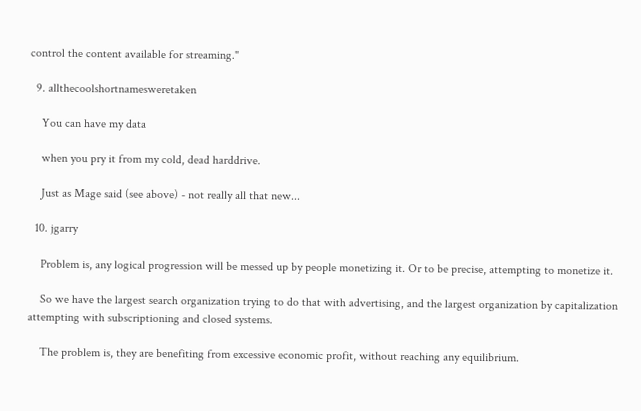control the content available for streaming."

  9. allthecoolshortnamesweretaken

    You can have my data

    when you pry it from my cold, dead harddrive.

    Just as Mage said (see above) - not really all that new...

  10. jgarry

    Problem is, any logical progression will be messed up by people monetizing it. Or to be precise, attempting to monetize it.

    So we have the largest search organization trying to do that with advertising, and the largest organization by capitalization attempting with subscriptioning and closed systems.

    The problem is, they are benefiting from excessive economic profit, without reaching any equilibrium.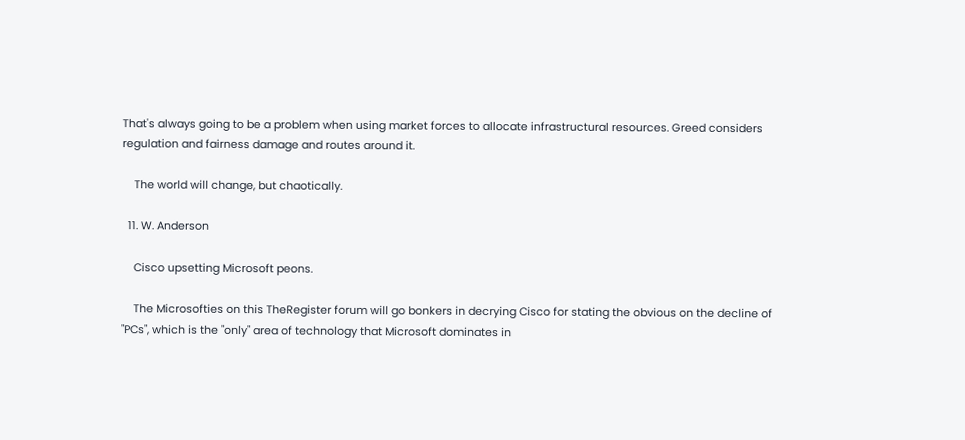That's always going to be a problem when using market forces to allocate infrastructural resources. Greed considers regulation and fairness damage and routes around it.

    The world will change, but chaotically.

  11. W. Anderson

    Cisco upsetting Microsoft peons.

    The Microsofties on this TheRegister forum will go bonkers in decrying Cisco for stating the obvious on the decline of "PCs", which is the "only" area of technology that Microsoft dominates in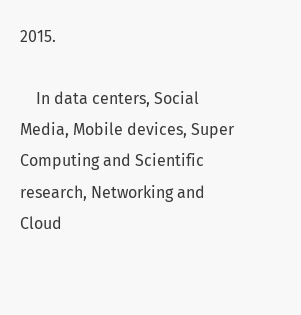2015.

    In data centers, Social Media, Mobile devices, Super Computing and Scientific research, Networking and Cloud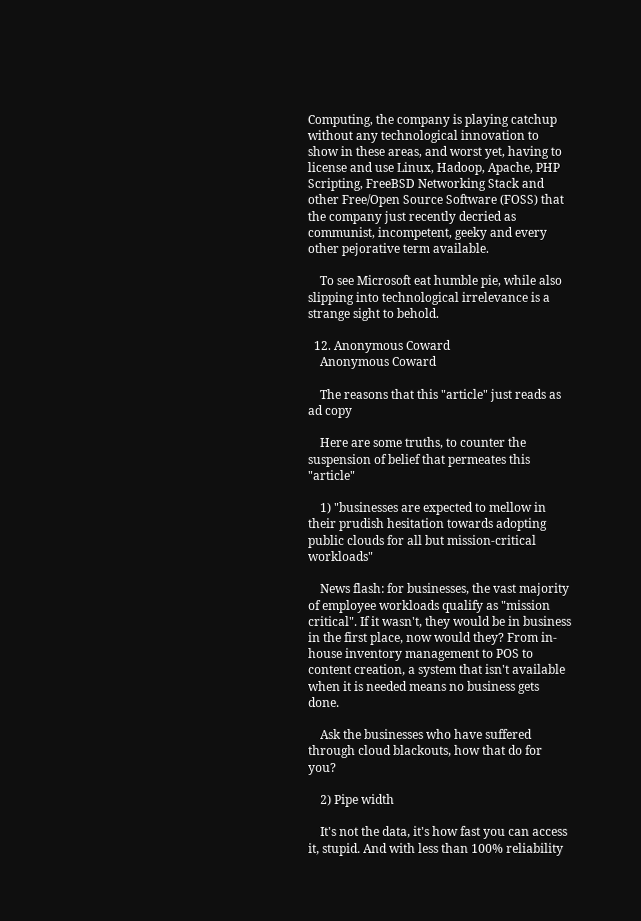Computing, the company is playing catchup without any technological innovation to show in these areas, and worst yet, having to license and use Linux, Hadoop, Apache, PHP Scripting, FreeBSD Networking Stack and other Free/Open Source Software (FOSS) that the company just recently decried as communist, incompetent, geeky and every other pejorative term available.

    To see Microsoft eat humble pie, while also slipping into technological irrelevance is a strange sight to behold.

  12. Anonymous Coward
    Anonymous Coward

    The reasons that this "article" just reads as ad copy

    Here are some truths, to counter the suspension of belief that permeates this "article"

    1) "businesses are expected to mellow in their prudish hesitation towards adopting public clouds for all but mission-critical workloads"

    News flash: for businesses, the vast majority of employee workloads qualify as "mission critical". If it wasn't, they would be in business in the first place, now would they? From in-house inventory management to POS to content creation, a system that isn't available when it is needed means no business gets done.

    Ask the businesses who have suffered through cloud blackouts, how that do for you?

    2) Pipe width

    It's not the data, it's how fast you can access it, stupid. And with less than 100% reliability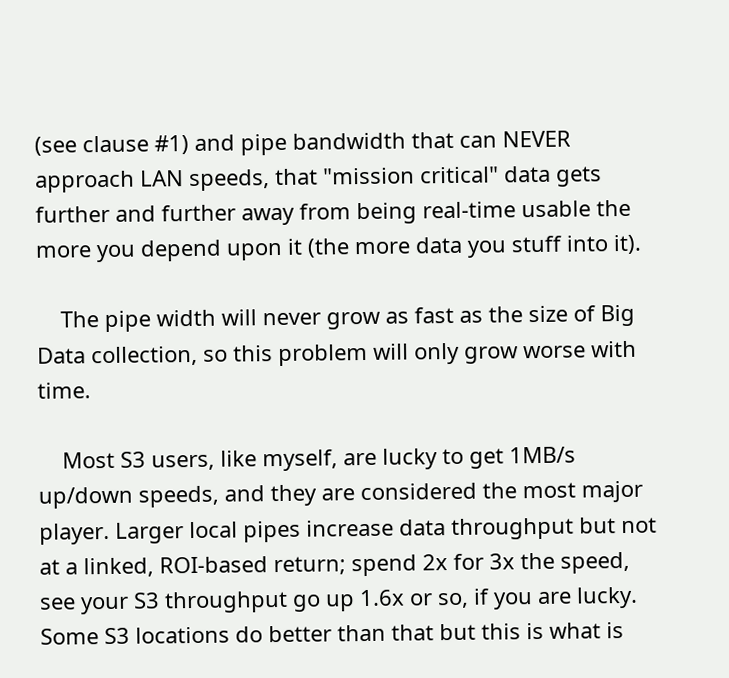(see clause #1) and pipe bandwidth that can NEVER approach LAN speeds, that "mission critical" data gets further and further away from being real-time usable the more you depend upon it (the more data you stuff into it).

    The pipe width will never grow as fast as the size of Big Data collection, so this problem will only grow worse with time.

    Most S3 users, like myself, are lucky to get 1MB/s up/down speeds, and they are considered the most major player. Larger local pipes increase data throughput but not at a linked, ROI-based return; spend 2x for 3x the speed, see your S3 throughput go up 1.6x or so, if you are lucky. Some S3 locations do better than that but this is what is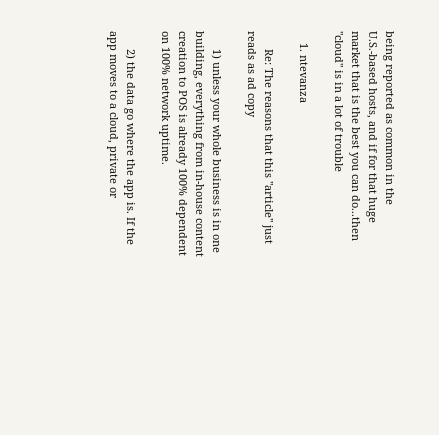being reported as common in the U.S.-based hosts, and if for that huge market that is the best you can do...then "cloud" is in a lot of trouble

    1. ntevanza

      Re: The reasons that this "article" just reads as ad copy

      1) unless your whole business is in one building, everything from in-house content creation to POS is already 100% dependent on 100% network uptime.

      2) the data go where the app is. If the app moves to a cloud, private or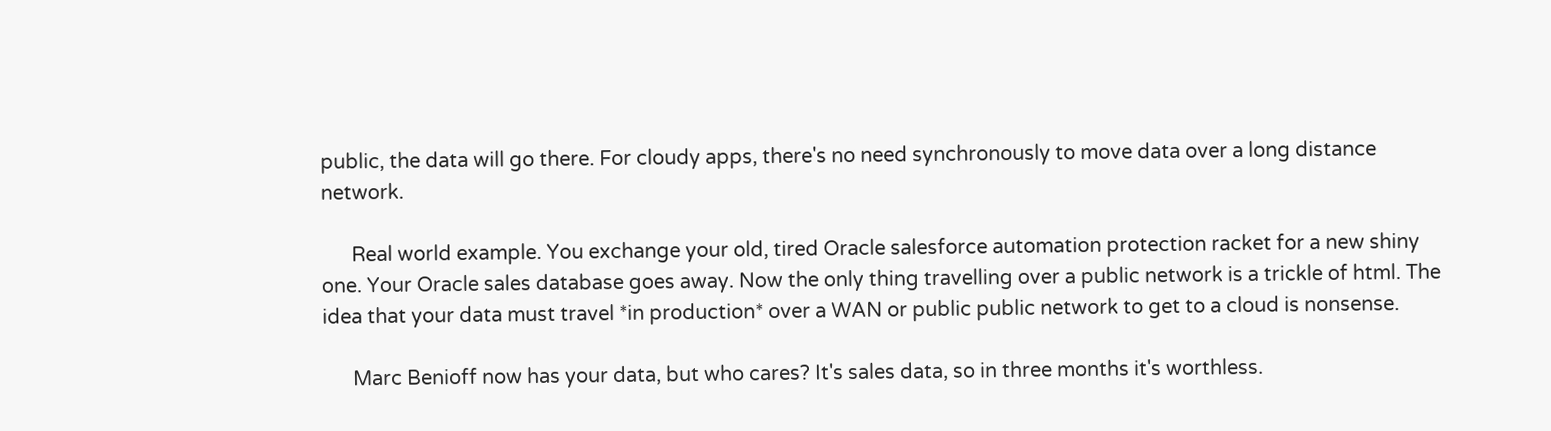public, the data will go there. For cloudy apps, there's no need synchronously to move data over a long distance network.

      Real world example. You exchange your old, tired Oracle salesforce automation protection racket for a new shiny one. Your Oracle sales database goes away. Now the only thing travelling over a public network is a trickle of html. The idea that your data must travel *in production* over a WAN or public public network to get to a cloud is nonsense.

      Marc Benioff now has your data, but who cares? It's sales data, so in three months it's worthless.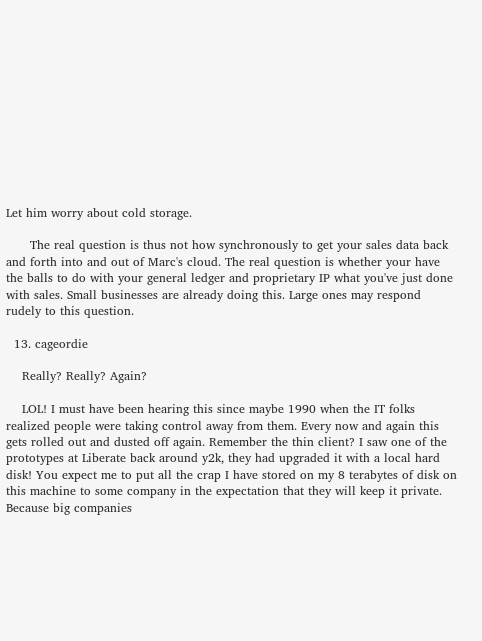Let him worry about cold storage.

      The real question is thus not how synchronously to get your sales data back and forth into and out of Marc's cloud. The real question is whether your have the balls to do with your general ledger and proprietary IP what you've just done with sales. Small businesses are already doing this. Large ones may respond rudely to this question.

  13. cageordie

    Really? Really? Again?

    LOL! I must have been hearing this since maybe 1990 when the IT folks realized people were taking control away from them. Every now and again this gets rolled out and dusted off again. Remember the thin client? I saw one of the prototypes at Liberate back around y2k, they had upgraded it with a local hard disk! You expect me to put all the crap I have stored on my 8 terabytes of disk on this machine to some company in the expectation that they will keep it private. Because big companies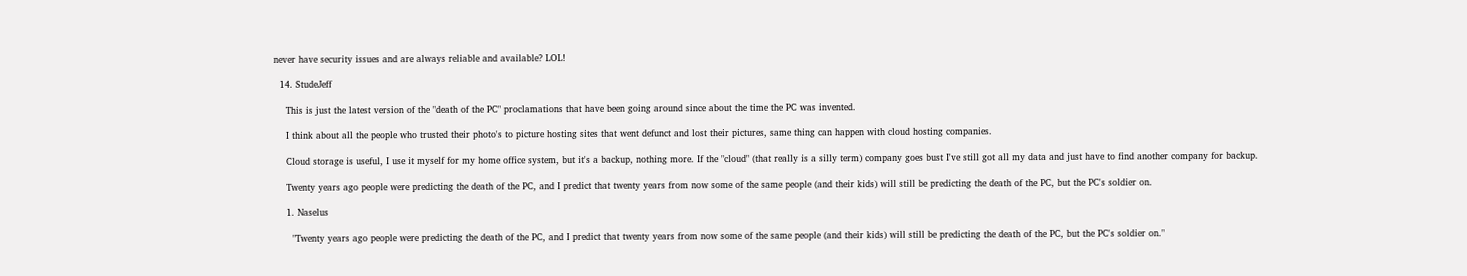never have security issues and are always reliable and available? LOL!

  14. StudeJeff

    This is just the latest version of the "death of the PC" proclamations that have been going around since about the time the PC was invented.

    I think about all the people who trusted their photo's to picture hosting sites that went defunct and lost their pictures, same thing can happen with cloud hosting companies.

    Cloud storage is useful, I use it myself for my home office system, but it's a backup, nothing more. If the "cloud" (that really is a silly term) company goes bust I've still got all my data and just have to find another company for backup.

    Twenty years ago people were predicting the death of the PC, and I predict that twenty years from now some of the same people (and their kids) will still be predicting the death of the PC, but the PC's soldier on.

    1. Naselus

      "Twenty years ago people were predicting the death of the PC, and I predict that twenty years from now some of the same people (and their kids) will still be predicting the death of the PC, but the PC's soldier on."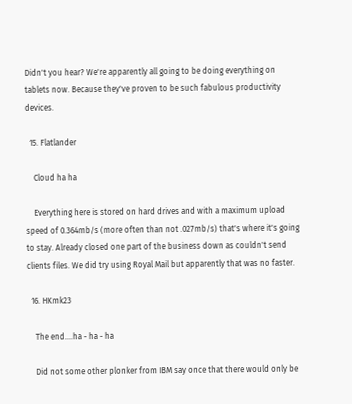Didn't you hear? We're apparently all going to be doing everything on tablets now. Because they've proven to be such fabulous productivity devices.

  15. Flatlander

    Cloud ha ha

    Everything here is stored on hard drives and with a maximum upload speed of 0.364mb/s (more often than not .027mb/s) that's where it's going to stay. Already closed one part of the business down as couldn't send clients files. We did try using Royal Mail but apparently that was no faster.

  16. HKmk23

    The end....ha - ha - ha

    Did not some other plonker from IBM say once that there would only be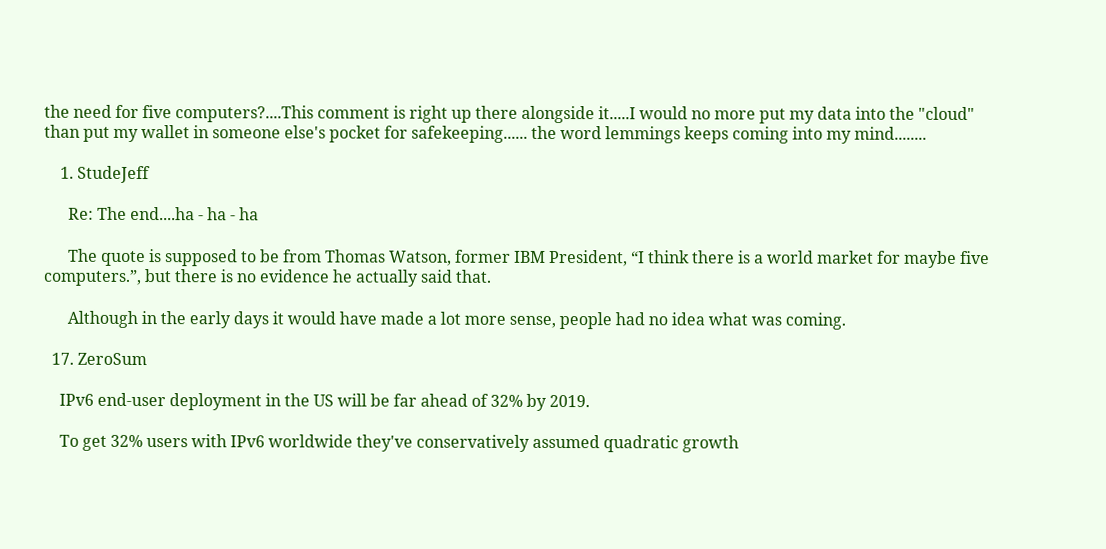the need for five computers?....This comment is right up there alongside it.....I would no more put my data into the "cloud" than put my wallet in someone else's pocket for safekeeping...... the word lemmings keeps coming into my mind........

    1. StudeJeff

      Re: The end....ha - ha - ha

      The quote is supposed to be from Thomas Watson, former IBM President, “I think there is a world market for maybe five computers.”, but there is no evidence he actually said that.

      Although in the early days it would have made a lot more sense, people had no idea what was coming.

  17. ZeroSum

    IPv6 end-user deployment in the US will be far ahead of 32% by 2019.

    To get 32% users with IPv6 worldwide they've conservatively assumed quadratic growth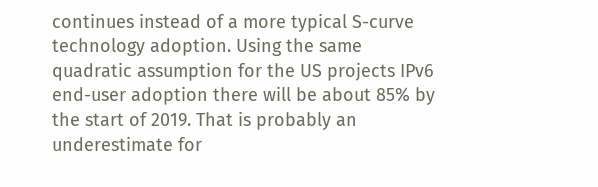continues instead of a more typical S-curve technology adoption. Using the same quadratic assumption for the US projects IPv6 end-user adoption there will be about 85% by the start of 2019. That is probably an underestimate for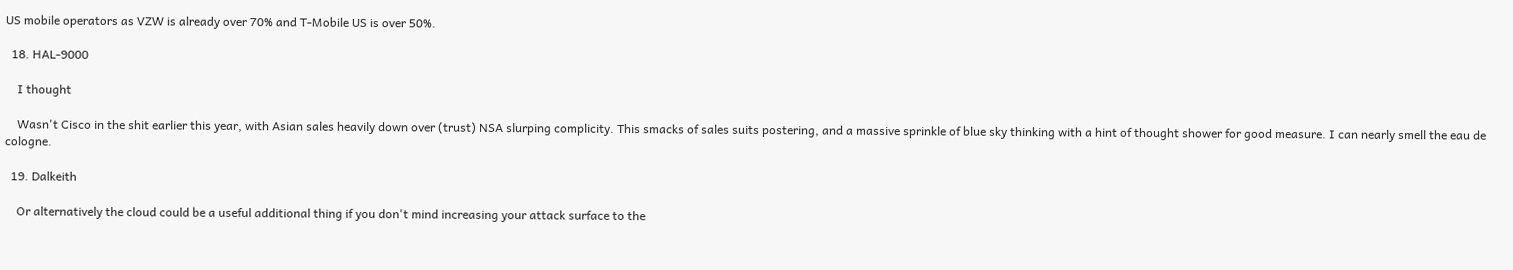US mobile operators as VZW is already over 70% and T-Mobile US is over 50%.

  18. HAL-9000

    I thought

    Wasn't Cisco in the shit earlier this year, with Asian sales heavily down over (trust) NSA slurping complicity. This smacks of sales suits postering, and a massive sprinkle of blue sky thinking with a hint of thought shower for good measure. I can nearly smell the eau de cologne.

  19. Dalkeith

    Or alternatively the cloud could be a useful additional thing if you don't mind increasing your attack surface to the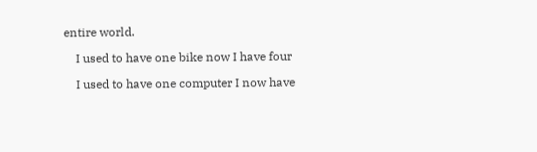entire world.

    I used to have one bike now I have four

    I used to have one computer I now have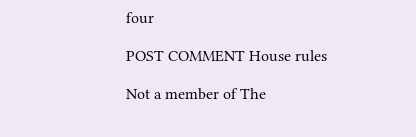four

POST COMMENT House rules

Not a member of The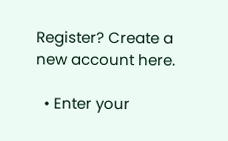Register? Create a new account here.

  • Enter your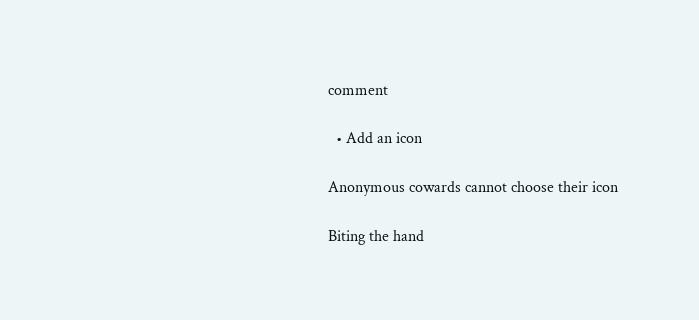comment

  • Add an icon

Anonymous cowards cannot choose their icon

Biting the hand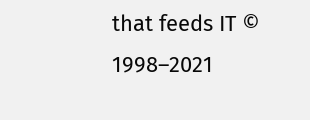that feeds IT © 1998–2021